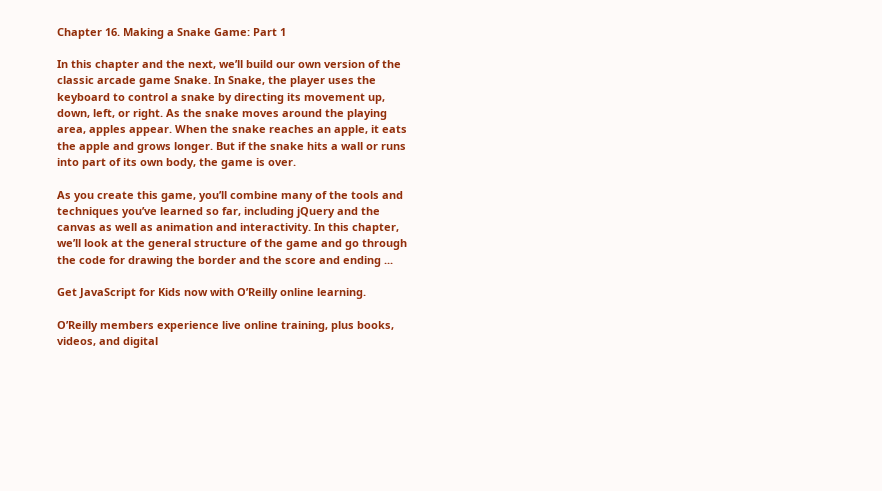Chapter 16. Making a Snake Game: Part 1

In this chapter and the next, we’ll build our own version of the classic arcade game Snake. In Snake, the player uses the keyboard to control a snake by directing its movement up, down, left, or right. As the snake moves around the playing area, apples appear. When the snake reaches an apple, it eats the apple and grows longer. But if the snake hits a wall or runs into part of its own body, the game is over.

As you create this game, you’ll combine many of the tools and techniques you’ve learned so far, including jQuery and the canvas as well as animation and interactivity. In this chapter, we’ll look at the general structure of the game and go through the code for drawing the border and the score and ending ...

Get JavaScript for Kids now with O’Reilly online learning.

O’Reilly members experience live online training, plus books, videos, and digital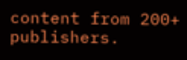content from 200+ publishers.